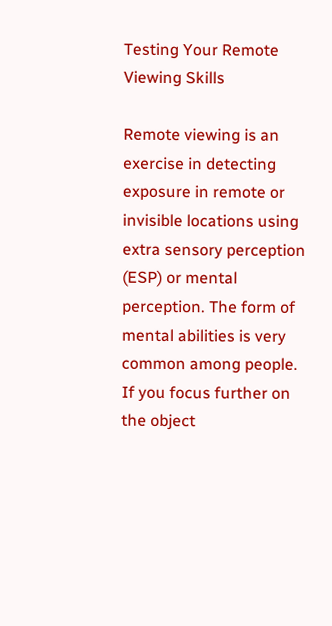Testing Your Remote Viewing Skills

Remote viewing is an exercise in detecting exposure in remote or invisible locations using extra sensory perception (ESP) or mental perception. The form of mental abilities is very common among people. If you focus further on the object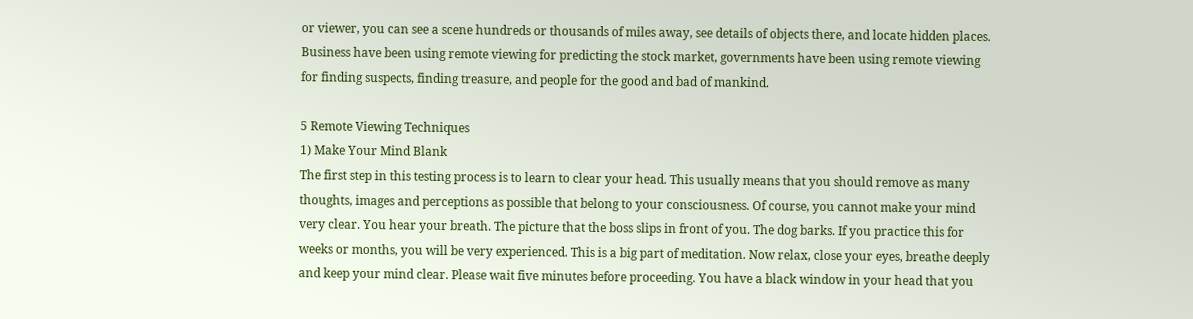or viewer, you can see a scene hundreds or thousands of miles away, see details of objects there, and locate hidden places. Business have been using remote viewing for predicting the stock market, governments have been using remote viewing for finding suspects, finding treasure, and people for the good and bad of mankind.

5 Remote Viewing Techniques
1) Make Your Mind Blank
The first step in this testing process is to learn to clear your head. This usually means that you should remove as many thoughts, images and perceptions as possible that belong to your consciousness. Of course, you cannot make your mind very clear. You hear your breath. The picture that the boss slips in front of you. The dog barks. If you practice this for weeks or months, you will be very experienced. This is a big part of meditation. Now relax, close your eyes, breathe deeply and keep your mind clear. Please wait five minutes before proceeding. You have a black window in your head that you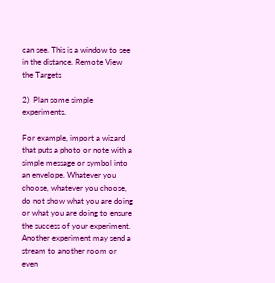can see. This is a window to see in the distance. Remote View the Targets

2)  Plan some simple experiments.

For example, import a wizard that puts a photo or note with a simple message or symbol into an envelope. Whatever you choose, whatever you choose, do not show what you are doing or what you are doing to ensure the success of your experiment. Another experiment may send a stream to another room or even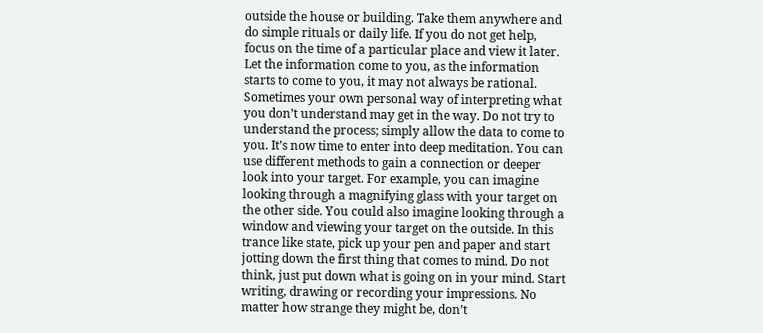outside the house or building. Take them anywhere and do simple rituals or daily life. If you do not get help, focus on the time of a particular place and view it later. Let the information come to you, as the information starts to come to you, it may not always be rational. Sometimes your own personal way of interpreting what you don’t understand may get in the way. Do not try to understand the process; simply allow the data to come to you. It’s now time to enter into deep meditation. You can use different methods to gain a connection or deeper look into your target. For example, you can imagine looking through a magnifying glass with your target on the other side. You could also imagine looking through a window and viewing your target on the outside. In this trance like state, pick up your pen and paper and start jotting down the first thing that comes to mind. Do not think, just put down what is going on in your mind. Start writing, drawing or recording your impressions. No matter how strange they might be, don’t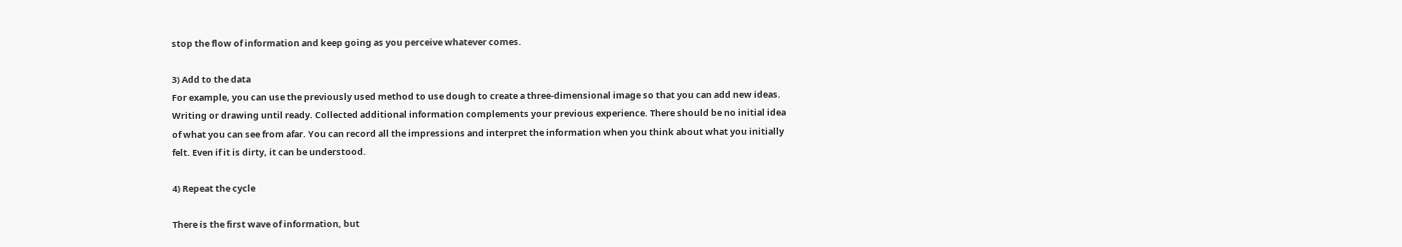stop the flow of information and keep going as you perceive whatever comes.

3) Add to the data
For example, you can use the previously used method to use dough to create a three-dimensional image so that you can add new ideas. Writing or drawing until ready. Collected additional information complements your previous experience. There should be no initial idea of what you can see from afar. You can record all the impressions and interpret the information when you think about what you initially felt. Even if it is dirty, it can be understood.

4) Repeat the cycle

There is the first wave of information, but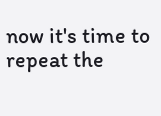now it's time to repeat the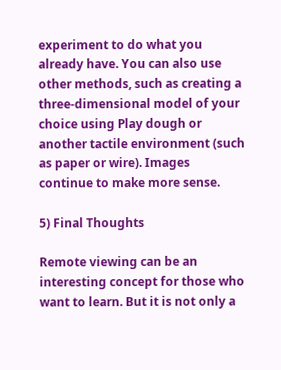experiment to do what you already have. You can also use other methods, such as creating a three-dimensional model of your choice using Play dough or another tactile environment (such as paper or wire). Images continue to make more sense.

5) Final Thoughts

Remote viewing can be an interesting concept for those who want to learn. But it is not only a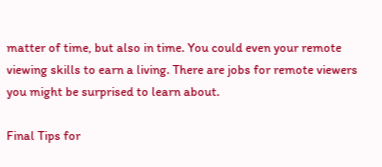matter of time, but also in time. You could even your remote viewing skills to earn a living. There are jobs for remote viewers you might be surprised to learn about.

Final Tips for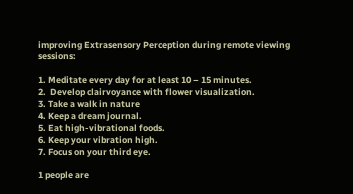improving Extrasensory Perception during remote viewing sessions:

1. Meditate every day for at least 10 – 15 minutes.
2.  Develop clairvoyance with flower visualization.
3. Take a walk in nature
4. Keep a dream journal.
5. Eat high-vibrational foods.
6. Keep your vibration high.
7. Focus on your third eye.

1 people are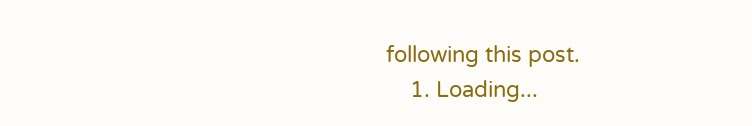following this post.
    1. Loading...